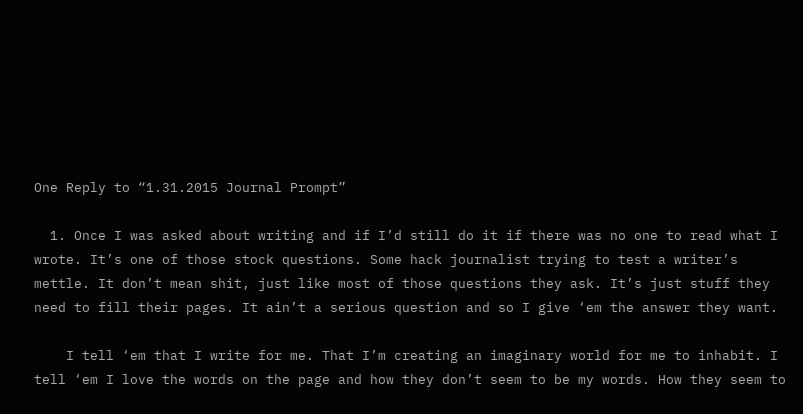One Reply to “1.31.2015 Journal Prompt”

  1. Once I was asked about writing and if I’d still do it if there was no one to read what I wrote. It’s one of those stock questions. Some hack journalist trying to test a writer’s mettle. It don’t mean shit, just like most of those questions they ask. It’s just stuff they need to fill their pages. It ain’t a serious question and so I give ‘em the answer they want.

    I tell ‘em that I write for me. That I’m creating an imaginary world for me to inhabit. I tell ‘em I love the words on the page and how they don’t seem to be my words. How they seem to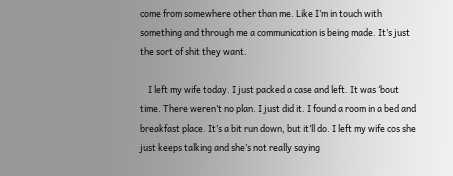come from somewhere other than me. Like I’m in touch with something and through me a communication is being made. It’s just the sort of shit they want.

    I left my wife today. I just packed a case and left. It was ‘bout time. There weren’t no plan. I just did it. I found a room in a bed and breakfast place. It’s a bit run down, but it’ll do. I left my wife cos she just keeps talking and she’s not really saying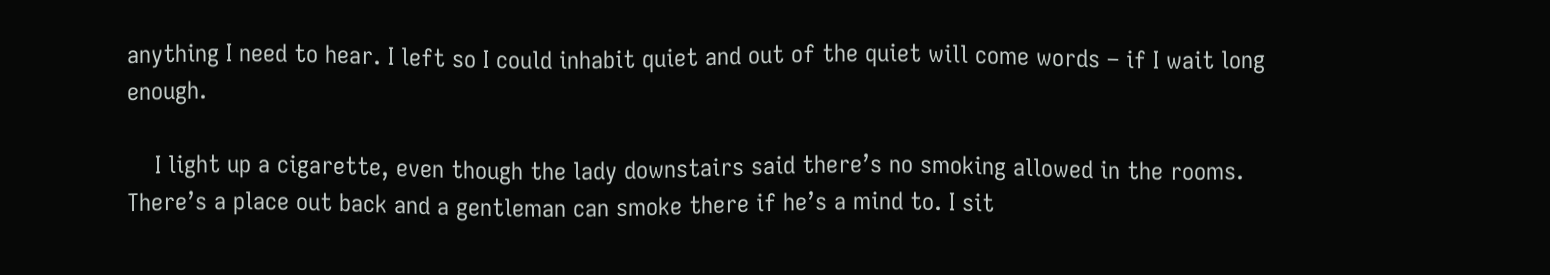anything I need to hear. I left so I could inhabit quiet and out of the quiet will come words – if I wait long enough.

    I light up a cigarette, even though the lady downstairs said there’s no smoking allowed in the rooms. There’s a place out back and a gentleman can smoke there if he’s a mind to. I sit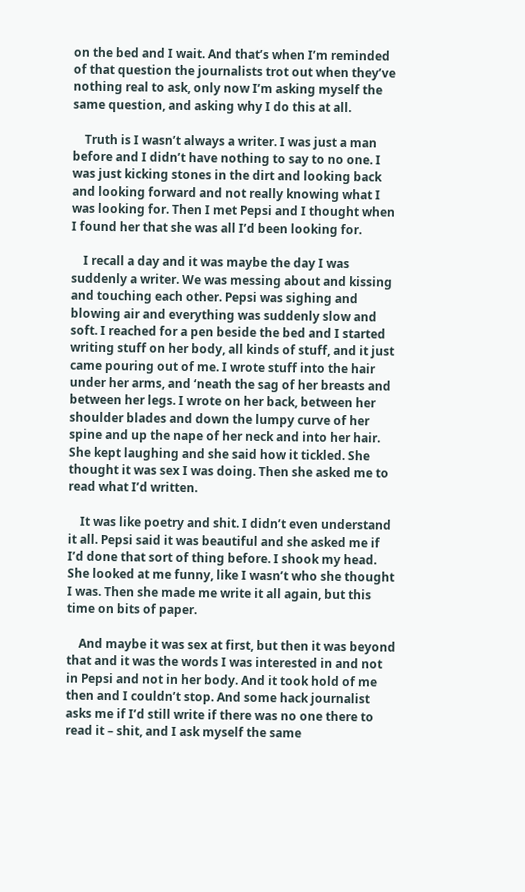on the bed and I wait. And that’s when I’m reminded of that question the journalists trot out when they’ve nothing real to ask, only now I’m asking myself the same question, and asking why I do this at all.

    Truth is I wasn’t always a writer. I was just a man before and I didn’t have nothing to say to no one. I was just kicking stones in the dirt and looking back and looking forward and not really knowing what I was looking for. Then I met Pepsi and I thought when I found her that she was all I’d been looking for.

    I recall a day and it was maybe the day I was suddenly a writer. We was messing about and kissing and touching each other. Pepsi was sighing and blowing air and everything was suddenly slow and soft. I reached for a pen beside the bed and I started writing stuff on her body, all kinds of stuff, and it just came pouring out of me. I wrote stuff into the hair under her arms, and ‘neath the sag of her breasts and between her legs. I wrote on her back, between her shoulder blades and down the lumpy curve of her spine and up the nape of her neck and into her hair. She kept laughing and she said how it tickled. She thought it was sex I was doing. Then she asked me to read what I’d written.

    It was like poetry and shit. I didn’t even understand it all. Pepsi said it was beautiful and she asked me if I’d done that sort of thing before. I shook my head. She looked at me funny, like I wasn’t who she thought I was. Then she made me write it all again, but this time on bits of paper.

    And maybe it was sex at first, but then it was beyond that and it was the words I was interested in and not in Pepsi and not in her body. And it took hold of me then and I couldn’t stop. And some hack journalist asks me if I’d still write if there was no one there to read it – shit, and I ask myself the same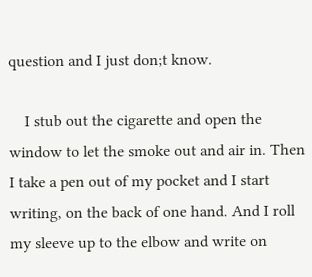question and I just don;t know.

    I stub out the cigarette and open the window to let the smoke out and air in. Then I take a pen out of my pocket and I start writing, on the back of one hand. And I roll my sleeve up to the elbow and write on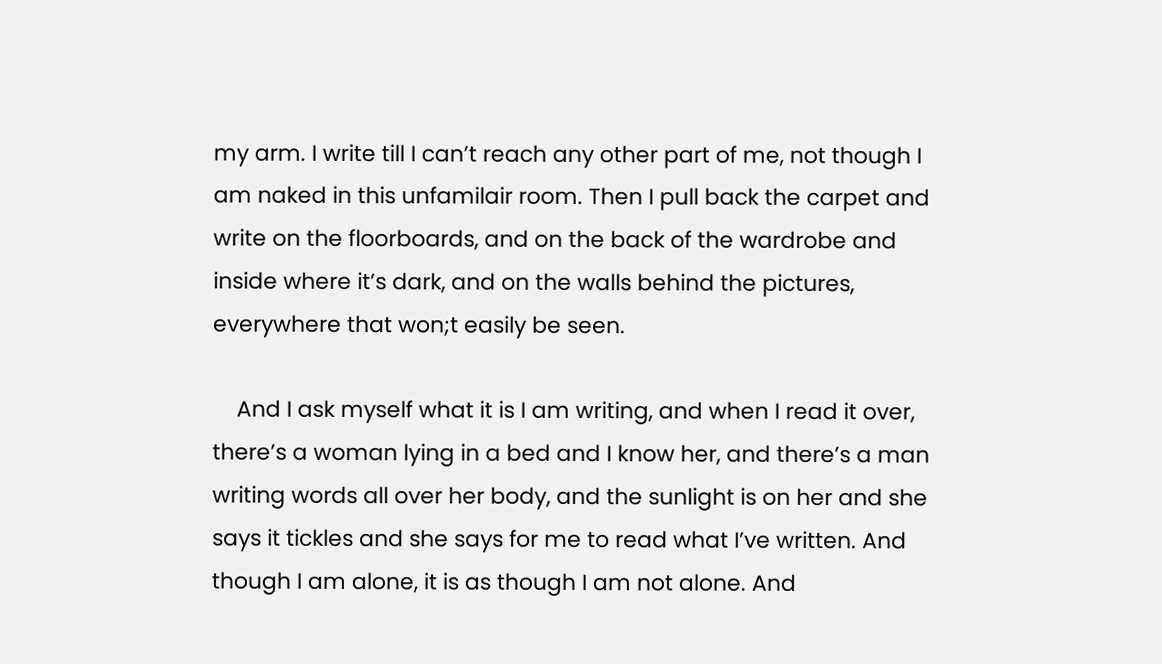my arm. I write till I can’t reach any other part of me, not though I am naked in this unfamilair room. Then I pull back the carpet and write on the floorboards, and on the back of the wardrobe and inside where it’s dark, and on the walls behind the pictures, everywhere that won;t easily be seen.

    And I ask myself what it is I am writing, and when I read it over, there’s a woman lying in a bed and I know her, and there’s a man writing words all over her body, and the sunlight is on her and she says it tickles and she says for me to read what I’ve written. And though I am alone, it is as though I am not alone. And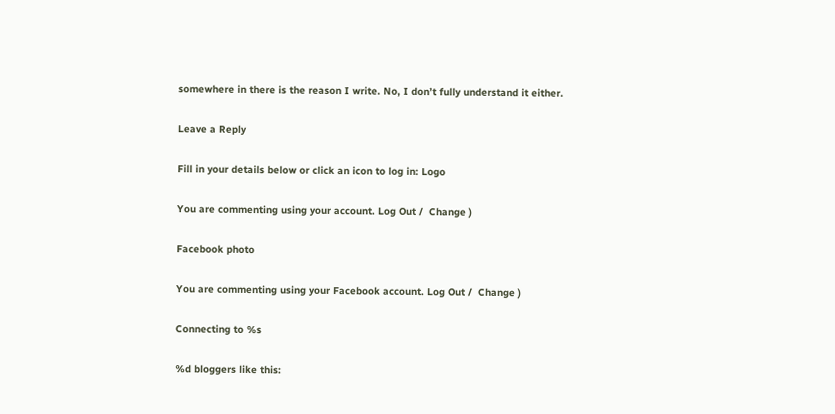somewhere in there is the reason I write. No, I don’t fully understand it either.

Leave a Reply

Fill in your details below or click an icon to log in: Logo

You are commenting using your account. Log Out /  Change )

Facebook photo

You are commenting using your Facebook account. Log Out /  Change )

Connecting to %s

%d bloggers like this: